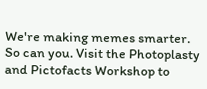We're making memes smarter. So can you. Visit the Photoplasty and Pictofacts Workshop to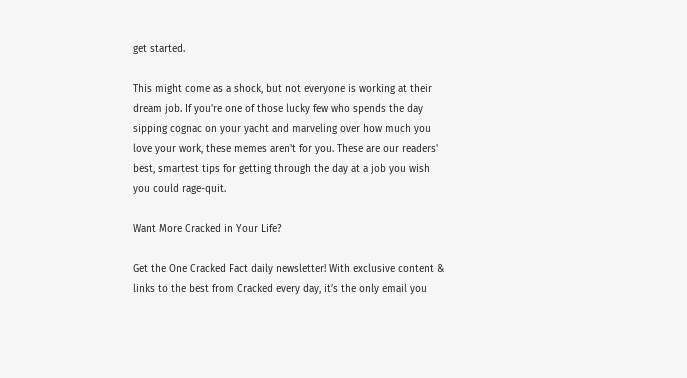get started.

This might come as a shock, but not everyone is working at their dream job. If you're one of those lucky few who spends the day sipping cognac on your yacht and marveling over how much you love your work, these memes aren't for you. These are our readers' best, smartest tips for getting through the day at a job you wish you could rage-quit.

Want More Cracked in Your Life?

Get the One Cracked Fact daily newsletter! With exclusive content & links to the best from Cracked every day, it’s the only email you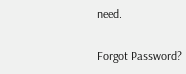need.

Forgot Password?